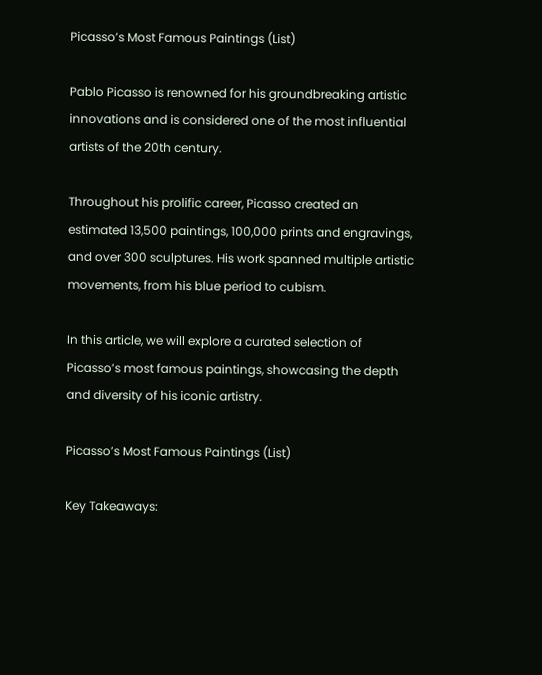Picasso’s Most Famous Paintings (List)

Pablo Picasso is renowned for his groundbreaking artistic innovations and is considered one of the most influential artists of the 20th century.

Throughout his prolific career, Picasso created an estimated 13,500 paintings, 100,000 prints and engravings, and over 300 sculptures. His work spanned multiple artistic movements, from his blue period to cubism.

In this article, we will explore a curated selection of Picasso’s most famous paintings, showcasing the depth and diversity of his iconic artistry.

Picasso’s Most Famous Paintings (List)

Key Takeaways: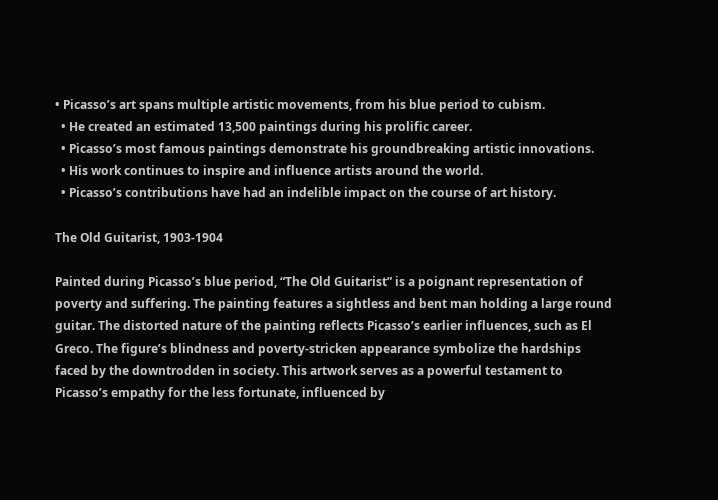• Picasso’s art spans multiple artistic movements, from his blue period to cubism.
  • He created an estimated 13,500 paintings during his prolific career.
  • Picasso’s most famous paintings demonstrate his groundbreaking artistic innovations.
  • His work continues to inspire and influence artists around the world.
  • Picasso’s contributions have had an indelible impact on the course of art history.

The Old Guitarist, 1903-1904

Painted during Picasso’s blue period, “The Old Guitarist” is a poignant representation of poverty and suffering. The painting features a sightless and bent man holding a large round guitar. The distorted nature of the painting reflects Picasso’s earlier influences, such as El Greco. The figure’s blindness and poverty-stricken appearance symbolize the hardships faced by the downtrodden in society. This artwork serves as a powerful testament to Picasso’s empathy for the less fortunate, influenced by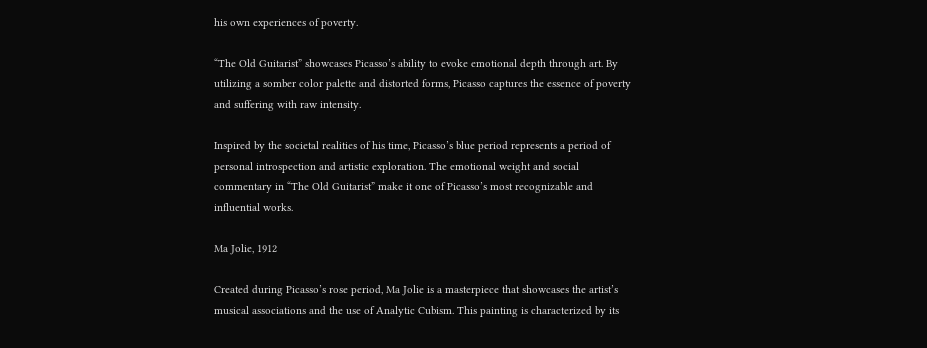his own experiences of poverty.

“The Old Guitarist” showcases Picasso’s ability to evoke emotional depth through art. By utilizing a somber color palette and distorted forms, Picasso captures the essence of poverty and suffering with raw intensity.

Inspired by the societal realities of his time, Picasso’s blue period represents a period of personal introspection and artistic exploration. The emotional weight and social commentary in “The Old Guitarist” make it one of Picasso’s most recognizable and influential works.

Ma Jolie, 1912

Created during Picasso’s rose period, Ma Jolie is a masterpiece that showcases the artist’s musical associations and the use of Analytic Cubism. This painting is characterized by its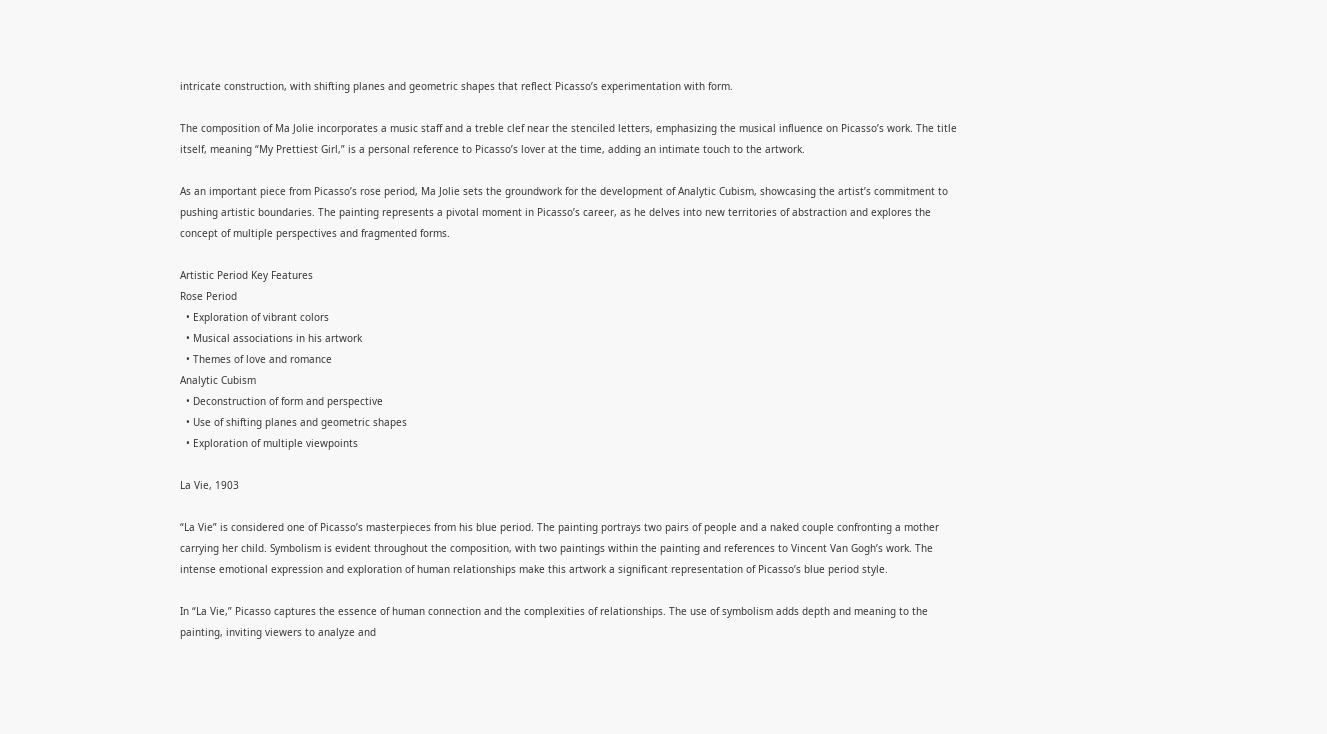intricate construction, with shifting planes and geometric shapes that reflect Picasso’s experimentation with form.

The composition of Ma Jolie incorporates a music staff and a treble clef near the stenciled letters, emphasizing the musical influence on Picasso’s work. The title itself, meaning “My Prettiest Girl,” is a personal reference to Picasso’s lover at the time, adding an intimate touch to the artwork.

As an important piece from Picasso’s rose period, Ma Jolie sets the groundwork for the development of Analytic Cubism, showcasing the artist’s commitment to pushing artistic boundaries. The painting represents a pivotal moment in Picasso’s career, as he delves into new territories of abstraction and explores the concept of multiple perspectives and fragmented forms.

Artistic Period Key Features
Rose Period
  • Exploration of vibrant colors
  • Musical associations in his artwork
  • Themes of love and romance
Analytic Cubism
  • Deconstruction of form and perspective
  • Use of shifting planes and geometric shapes
  • Exploration of multiple viewpoints

La Vie, 1903

“La Vie” is considered one of Picasso’s masterpieces from his blue period. The painting portrays two pairs of people and a naked couple confronting a mother carrying her child. Symbolism is evident throughout the composition, with two paintings within the painting and references to Vincent Van Gogh’s work. The intense emotional expression and exploration of human relationships make this artwork a significant representation of Picasso’s blue period style.

In “La Vie,” Picasso captures the essence of human connection and the complexities of relationships. The use of symbolism adds depth and meaning to the painting, inviting viewers to analyze and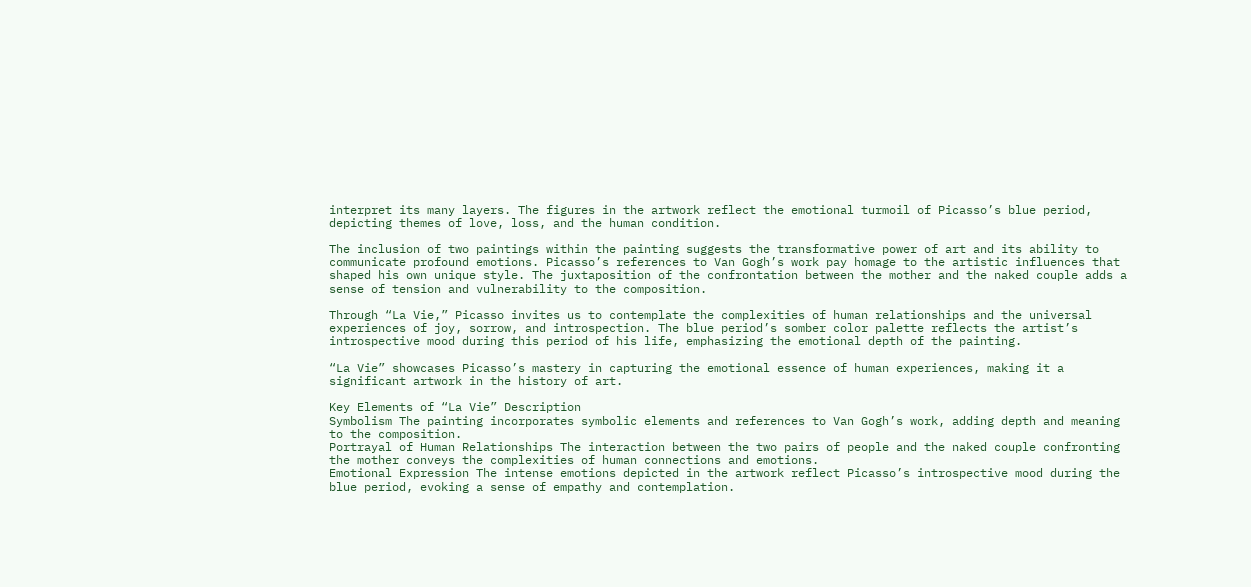interpret its many layers. The figures in the artwork reflect the emotional turmoil of Picasso’s blue period, depicting themes of love, loss, and the human condition.

The inclusion of two paintings within the painting suggests the transformative power of art and its ability to communicate profound emotions. Picasso’s references to Van Gogh’s work pay homage to the artistic influences that shaped his own unique style. The juxtaposition of the confrontation between the mother and the naked couple adds a sense of tension and vulnerability to the composition.

Through “La Vie,” Picasso invites us to contemplate the complexities of human relationships and the universal experiences of joy, sorrow, and introspection. The blue period’s somber color palette reflects the artist’s introspective mood during this period of his life, emphasizing the emotional depth of the painting.

“La Vie” showcases Picasso’s mastery in capturing the emotional essence of human experiences, making it a significant artwork in the history of art.

Key Elements of “La Vie” Description
Symbolism The painting incorporates symbolic elements and references to Van Gogh’s work, adding depth and meaning to the composition.
Portrayal of Human Relationships The interaction between the two pairs of people and the naked couple confronting the mother conveys the complexities of human connections and emotions.
Emotional Expression The intense emotions depicted in the artwork reflect Picasso’s introspective mood during the blue period, evoking a sense of empathy and contemplation.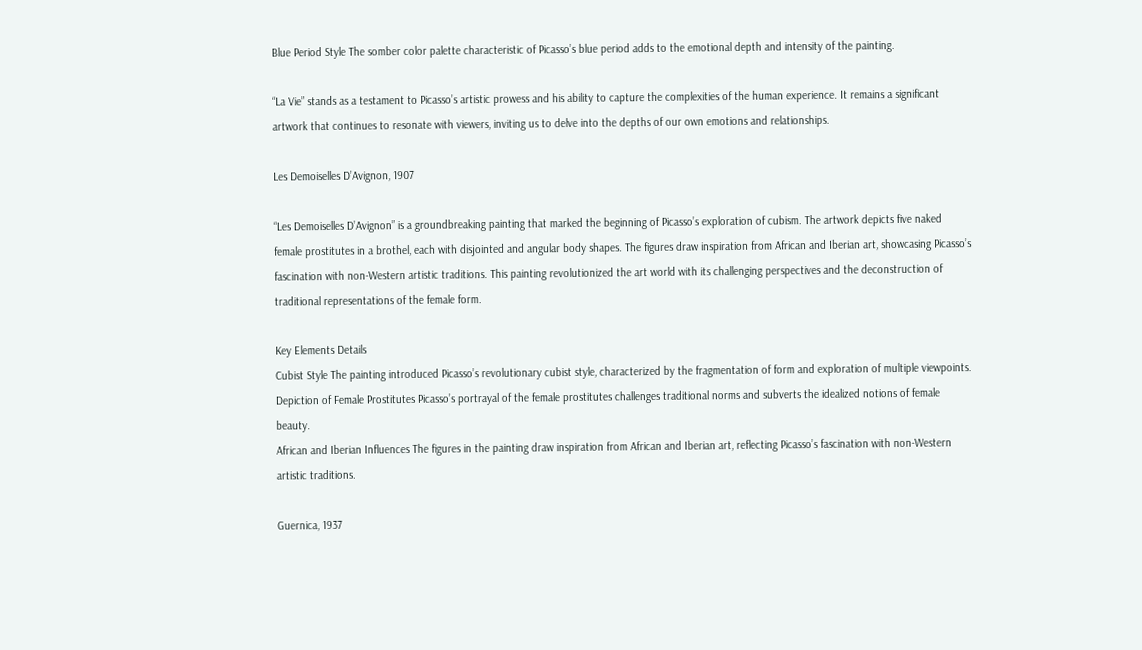Blue Period Style The somber color palette characteristic of Picasso’s blue period adds to the emotional depth and intensity of the painting.

“La Vie” stands as a testament to Picasso’s artistic prowess and his ability to capture the complexities of the human experience. It remains a significant artwork that continues to resonate with viewers, inviting us to delve into the depths of our own emotions and relationships.

Les Demoiselles D’Avignon, 1907

“Les Demoiselles D’Avignon” is a groundbreaking painting that marked the beginning of Picasso’s exploration of cubism. The artwork depicts five naked female prostitutes in a brothel, each with disjointed and angular body shapes. The figures draw inspiration from African and Iberian art, showcasing Picasso’s fascination with non-Western artistic traditions. This painting revolutionized the art world with its challenging perspectives and the deconstruction of traditional representations of the female form.

Key Elements Details
Cubist Style The painting introduced Picasso’s revolutionary cubist style, characterized by the fragmentation of form and exploration of multiple viewpoints.
Depiction of Female Prostitutes Picasso’s portrayal of the female prostitutes challenges traditional norms and subverts the idealized notions of female beauty.
African and Iberian Influences The figures in the painting draw inspiration from African and Iberian art, reflecting Picasso’s fascination with non-Western artistic traditions.

Guernica, 1937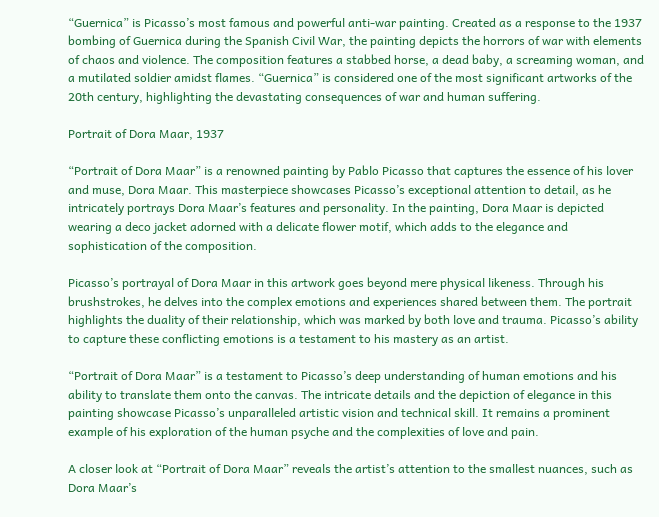“Guernica” is Picasso’s most famous and powerful anti-war painting. Created as a response to the 1937 bombing of Guernica during the Spanish Civil War, the painting depicts the horrors of war with elements of chaos and violence. The composition features a stabbed horse, a dead baby, a screaming woman, and a mutilated soldier amidst flames. “Guernica” is considered one of the most significant artworks of the 20th century, highlighting the devastating consequences of war and human suffering.

Portrait of Dora Maar, 1937

“Portrait of Dora Maar” is a renowned painting by Pablo Picasso that captures the essence of his lover and muse, Dora Maar. This masterpiece showcases Picasso’s exceptional attention to detail, as he intricately portrays Dora Maar’s features and personality. In the painting, Dora Maar is depicted wearing a deco jacket adorned with a delicate flower motif, which adds to the elegance and sophistication of the composition.

Picasso’s portrayal of Dora Maar in this artwork goes beyond mere physical likeness. Through his brushstrokes, he delves into the complex emotions and experiences shared between them. The portrait highlights the duality of their relationship, which was marked by both love and trauma. Picasso’s ability to capture these conflicting emotions is a testament to his mastery as an artist.

“Portrait of Dora Maar” is a testament to Picasso’s deep understanding of human emotions and his ability to translate them onto the canvas. The intricate details and the depiction of elegance in this painting showcase Picasso’s unparalleled artistic vision and technical skill. It remains a prominent example of his exploration of the human psyche and the complexities of love and pain.

A closer look at “Portrait of Dora Maar” reveals the artist’s attention to the smallest nuances, such as Dora Maar’s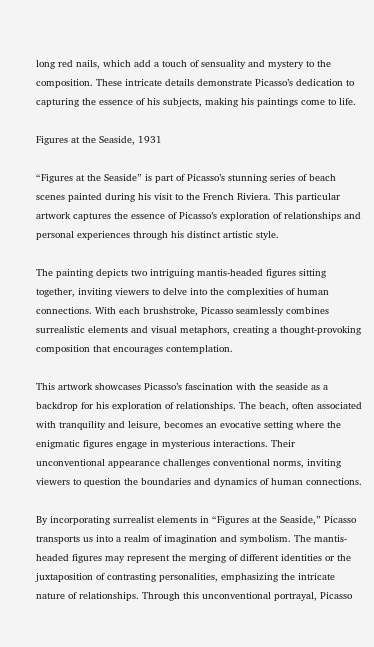long red nails, which add a touch of sensuality and mystery to the composition. These intricate details demonstrate Picasso’s dedication to capturing the essence of his subjects, making his paintings come to life.

Figures at the Seaside, 1931

“Figures at the Seaside” is part of Picasso’s stunning series of beach scenes painted during his visit to the French Riviera. This particular artwork captures the essence of Picasso’s exploration of relationships and personal experiences through his distinct artistic style.

The painting depicts two intriguing mantis-headed figures sitting together, inviting viewers to delve into the complexities of human connections. With each brushstroke, Picasso seamlessly combines surrealistic elements and visual metaphors, creating a thought-provoking composition that encourages contemplation.

This artwork showcases Picasso’s fascination with the seaside as a backdrop for his exploration of relationships. The beach, often associated with tranquility and leisure, becomes an evocative setting where the enigmatic figures engage in mysterious interactions. Their unconventional appearance challenges conventional norms, inviting viewers to question the boundaries and dynamics of human connections.

By incorporating surrealist elements in “Figures at the Seaside,” Picasso transports us into a realm of imagination and symbolism. The mantis-headed figures may represent the merging of different identities or the juxtaposition of contrasting personalities, emphasizing the intricate nature of relationships. Through this unconventional portrayal, Picasso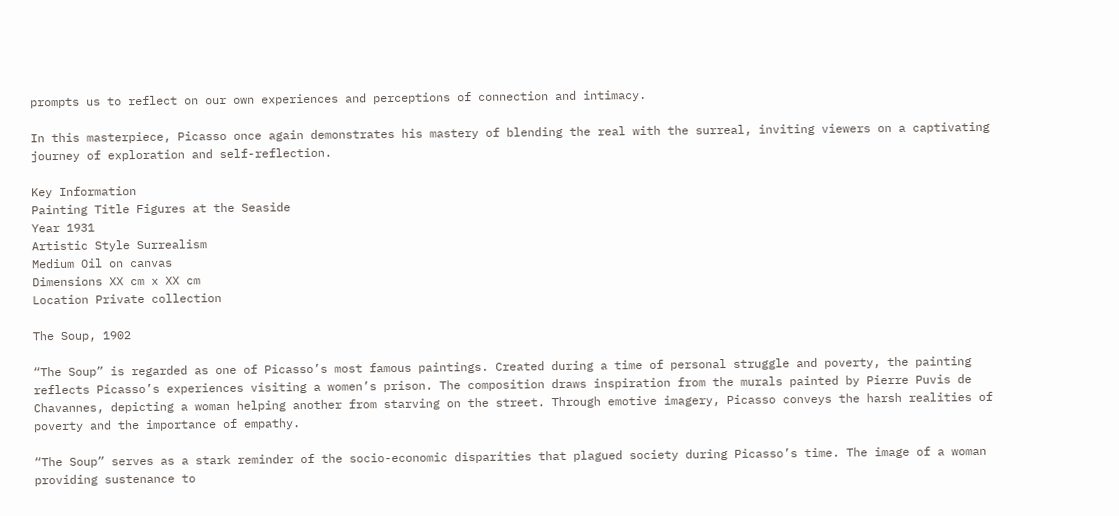prompts us to reflect on our own experiences and perceptions of connection and intimacy.

In this masterpiece, Picasso once again demonstrates his mastery of blending the real with the surreal, inviting viewers on a captivating journey of exploration and self-reflection.

Key Information
Painting Title Figures at the Seaside
Year 1931
Artistic Style Surrealism
Medium Oil on canvas
Dimensions XX cm x XX cm
Location Private collection

The Soup, 1902

“The Soup” is regarded as one of Picasso’s most famous paintings. Created during a time of personal struggle and poverty, the painting reflects Picasso’s experiences visiting a women’s prison. The composition draws inspiration from the murals painted by Pierre Puvis de Chavannes, depicting a woman helping another from starving on the street. Through emotive imagery, Picasso conveys the harsh realities of poverty and the importance of empathy.

“The Soup” serves as a stark reminder of the socio-economic disparities that plagued society during Picasso’s time. The image of a woman providing sustenance to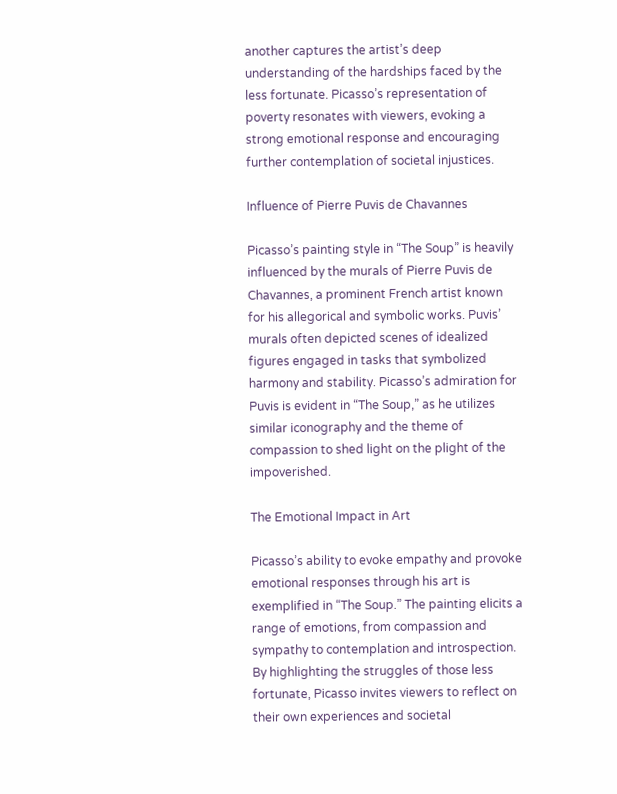another captures the artist’s deep understanding of the hardships faced by the less fortunate. Picasso’s representation of poverty resonates with viewers, evoking a strong emotional response and encouraging further contemplation of societal injustices.

Influence of Pierre Puvis de Chavannes

Picasso’s painting style in “The Soup” is heavily influenced by the murals of Pierre Puvis de Chavannes, a prominent French artist known for his allegorical and symbolic works. Puvis’ murals often depicted scenes of idealized figures engaged in tasks that symbolized harmony and stability. Picasso’s admiration for Puvis is evident in “The Soup,” as he utilizes similar iconography and the theme of compassion to shed light on the plight of the impoverished.

The Emotional Impact in Art

Picasso’s ability to evoke empathy and provoke emotional responses through his art is exemplified in “The Soup.” The painting elicits a range of emotions, from compassion and sympathy to contemplation and introspection. By highlighting the struggles of those less fortunate, Picasso invites viewers to reflect on their own experiences and societal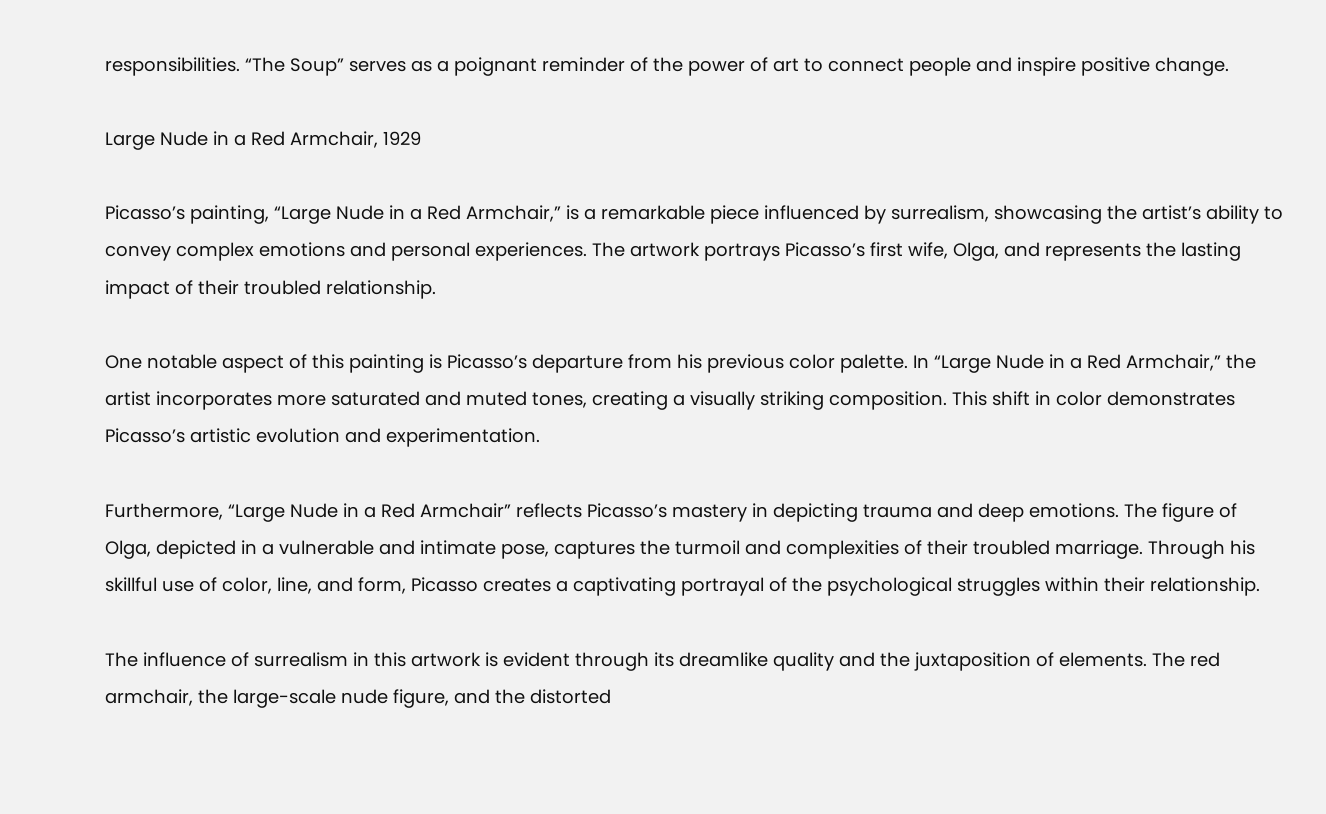responsibilities. “The Soup” serves as a poignant reminder of the power of art to connect people and inspire positive change.

Large Nude in a Red Armchair, 1929

Picasso’s painting, “Large Nude in a Red Armchair,” is a remarkable piece influenced by surrealism, showcasing the artist’s ability to convey complex emotions and personal experiences. The artwork portrays Picasso’s first wife, Olga, and represents the lasting impact of their troubled relationship.

One notable aspect of this painting is Picasso’s departure from his previous color palette. In “Large Nude in a Red Armchair,” the artist incorporates more saturated and muted tones, creating a visually striking composition. This shift in color demonstrates Picasso’s artistic evolution and experimentation.

Furthermore, “Large Nude in a Red Armchair” reflects Picasso’s mastery in depicting trauma and deep emotions. The figure of Olga, depicted in a vulnerable and intimate pose, captures the turmoil and complexities of their troubled marriage. Through his skillful use of color, line, and form, Picasso creates a captivating portrayal of the psychological struggles within their relationship.

The influence of surrealism in this artwork is evident through its dreamlike quality and the juxtaposition of elements. The red armchair, the large-scale nude figure, and the distorted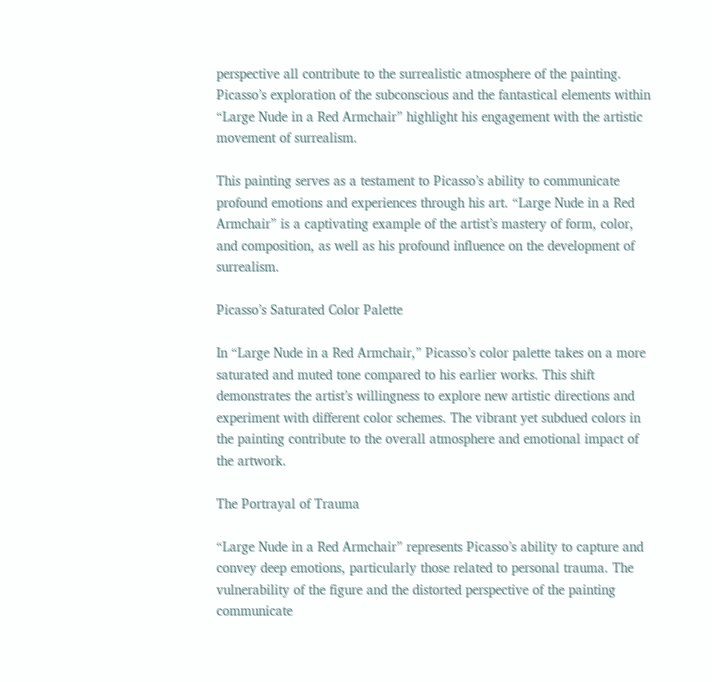perspective all contribute to the surrealistic atmosphere of the painting. Picasso’s exploration of the subconscious and the fantastical elements within “Large Nude in a Red Armchair” highlight his engagement with the artistic movement of surrealism.

This painting serves as a testament to Picasso’s ability to communicate profound emotions and experiences through his art. “Large Nude in a Red Armchair” is a captivating example of the artist’s mastery of form, color, and composition, as well as his profound influence on the development of surrealism.

Picasso’s Saturated Color Palette

In “Large Nude in a Red Armchair,” Picasso’s color palette takes on a more saturated and muted tone compared to his earlier works. This shift demonstrates the artist’s willingness to explore new artistic directions and experiment with different color schemes. The vibrant yet subdued colors in the painting contribute to the overall atmosphere and emotional impact of the artwork.

The Portrayal of Trauma

“Large Nude in a Red Armchair” represents Picasso’s ability to capture and convey deep emotions, particularly those related to personal trauma. The vulnerability of the figure and the distorted perspective of the painting communicate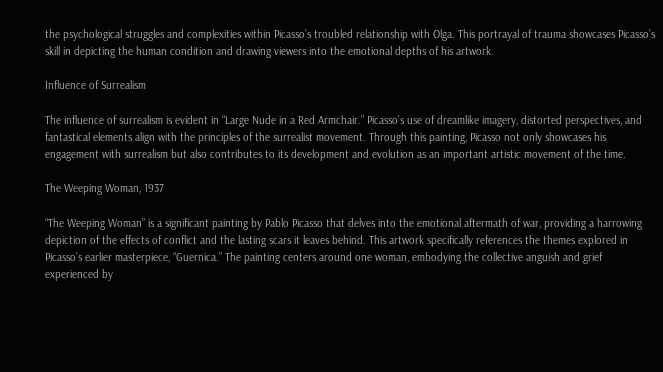the psychological struggles and complexities within Picasso’s troubled relationship with Olga. This portrayal of trauma showcases Picasso’s skill in depicting the human condition and drawing viewers into the emotional depths of his artwork.

Influence of Surrealism

The influence of surrealism is evident in “Large Nude in a Red Armchair.” Picasso’s use of dreamlike imagery, distorted perspectives, and fantastical elements align with the principles of the surrealist movement. Through this painting, Picasso not only showcases his engagement with surrealism but also contributes to its development and evolution as an important artistic movement of the time.

The Weeping Woman, 1937

“The Weeping Woman” is a significant painting by Pablo Picasso that delves into the emotional aftermath of war, providing a harrowing depiction of the effects of conflict and the lasting scars it leaves behind. This artwork specifically references the themes explored in Picasso’s earlier masterpiece, “Guernica.” The painting centers around one woman, embodying the collective anguish and grief experienced by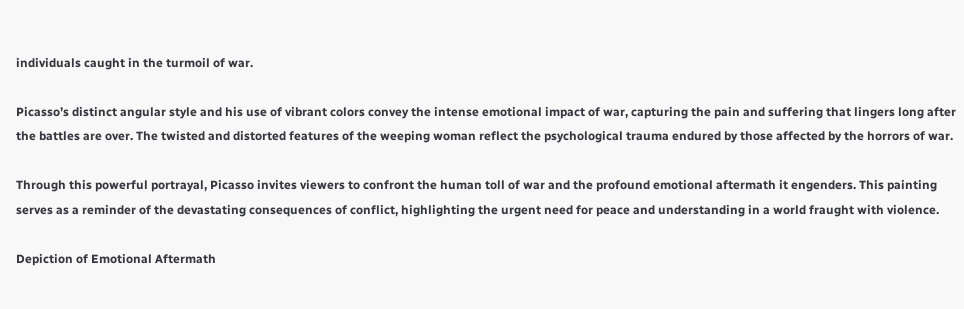individuals caught in the turmoil of war.

Picasso’s distinct angular style and his use of vibrant colors convey the intense emotional impact of war, capturing the pain and suffering that lingers long after the battles are over. The twisted and distorted features of the weeping woman reflect the psychological trauma endured by those affected by the horrors of war.

Through this powerful portrayal, Picasso invites viewers to confront the human toll of war and the profound emotional aftermath it engenders. This painting serves as a reminder of the devastating consequences of conflict, highlighting the urgent need for peace and understanding in a world fraught with violence.

Depiction of Emotional Aftermath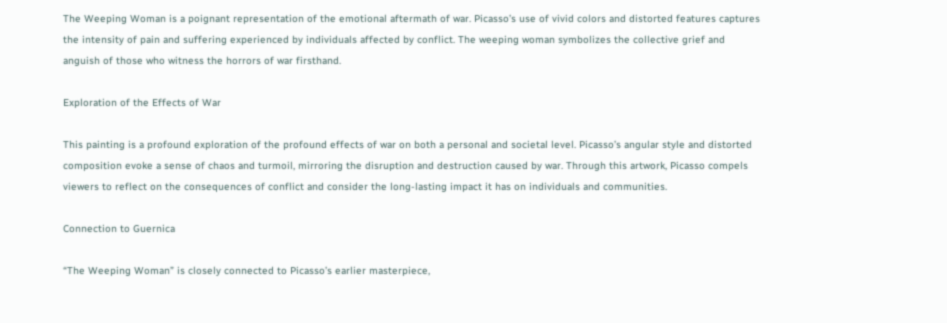The Weeping Woman is a poignant representation of the emotional aftermath of war. Picasso’s use of vivid colors and distorted features captures the intensity of pain and suffering experienced by individuals affected by conflict. The weeping woman symbolizes the collective grief and anguish of those who witness the horrors of war firsthand.

Exploration of the Effects of War

This painting is a profound exploration of the profound effects of war on both a personal and societal level. Picasso’s angular style and distorted composition evoke a sense of chaos and turmoil, mirroring the disruption and destruction caused by war. Through this artwork, Picasso compels viewers to reflect on the consequences of conflict and consider the long-lasting impact it has on individuals and communities.

Connection to Guernica

“The Weeping Woman” is closely connected to Picasso’s earlier masterpiece,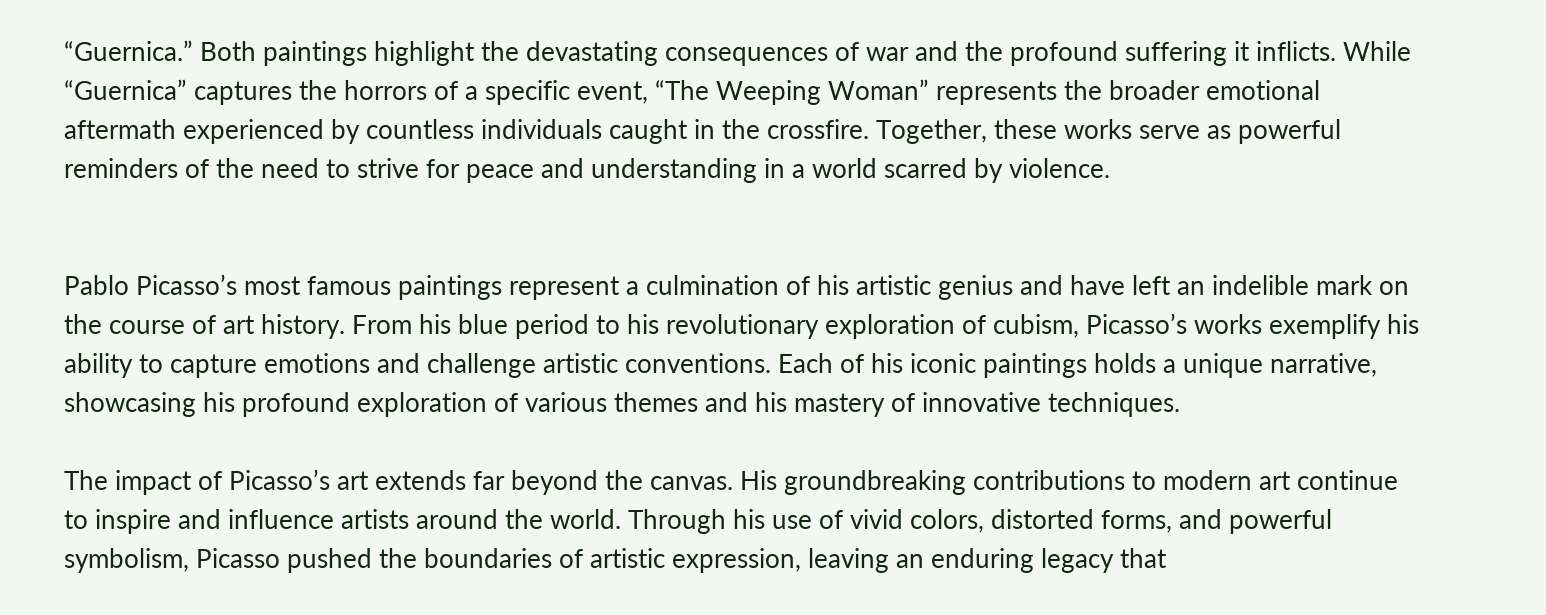“Guernica.” Both paintings highlight the devastating consequences of war and the profound suffering it inflicts. While “Guernica” captures the horrors of a specific event, “The Weeping Woman” represents the broader emotional aftermath experienced by countless individuals caught in the crossfire. Together, these works serve as powerful reminders of the need to strive for peace and understanding in a world scarred by violence.


Pablo Picasso’s most famous paintings represent a culmination of his artistic genius and have left an indelible mark on the course of art history. From his blue period to his revolutionary exploration of cubism, Picasso’s works exemplify his ability to capture emotions and challenge artistic conventions. Each of his iconic paintings holds a unique narrative, showcasing his profound exploration of various themes and his mastery of innovative techniques.

The impact of Picasso’s art extends far beyond the canvas. His groundbreaking contributions to modern art continue to inspire and influence artists around the world. Through his use of vivid colors, distorted forms, and powerful symbolism, Picasso pushed the boundaries of artistic expression, leaving an enduring legacy that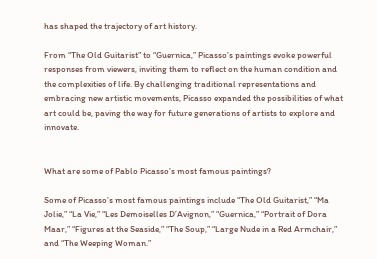has shaped the trajectory of art history.

From “The Old Guitarist” to “Guernica,” Picasso’s paintings evoke powerful responses from viewers, inviting them to reflect on the human condition and the complexities of life. By challenging traditional representations and embracing new artistic movements, Picasso expanded the possibilities of what art could be, paving the way for future generations of artists to explore and innovate.


What are some of Pablo Picasso’s most famous paintings?

Some of Picasso’s most famous paintings include “The Old Guitarist,” “Ma Jolie,” “La Vie,” “Les Demoiselles D’Avignon,” “Guernica,” “Portrait of Dora Maar,” “Figures at the Seaside,” “The Soup,” “Large Nude in a Red Armchair,” and “The Weeping Woman.”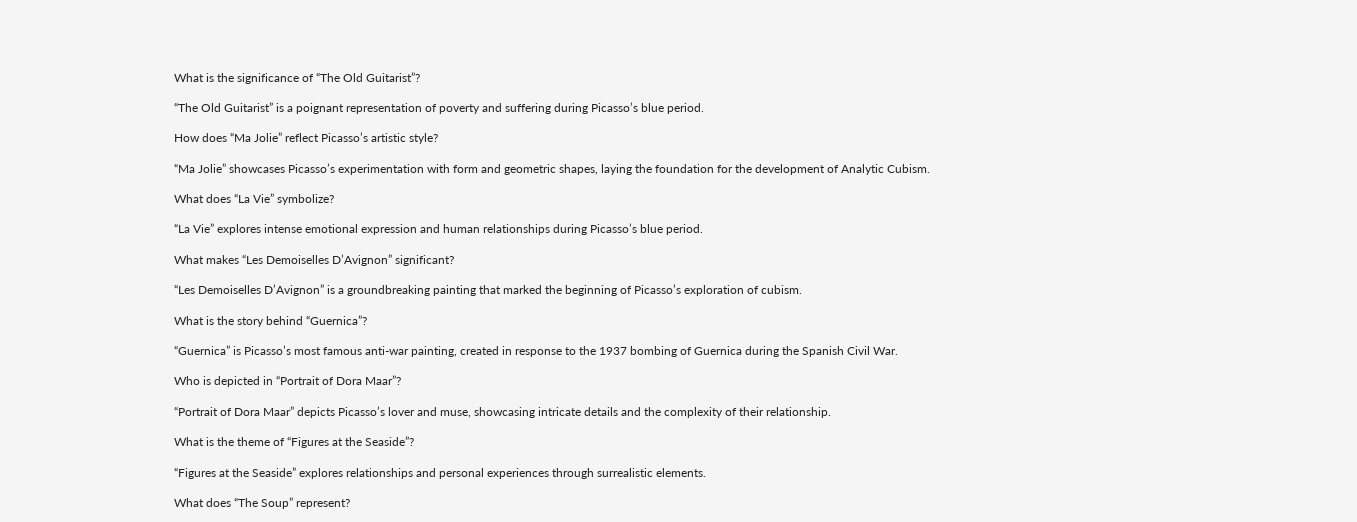What is the significance of “The Old Guitarist”?

“The Old Guitarist” is a poignant representation of poverty and suffering during Picasso’s blue period.

How does “Ma Jolie” reflect Picasso’s artistic style?

“Ma Jolie” showcases Picasso’s experimentation with form and geometric shapes, laying the foundation for the development of Analytic Cubism.

What does “La Vie” symbolize?

“La Vie” explores intense emotional expression and human relationships during Picasso’s blue period.

What makes “Les Demoiselles D’Avignon” significant?

“Les Demoiselles D’Avignon” is a groundbreaking painting that marked the beginning of Picasso’s exploration of cubism.

What is the story behind “Guernica”?

“Guernica” is Picasso’s most famous anti-war painting, created in response to the 1937 bombing of Guernica during the Spanish Civil War.

Who is depicted in “Portrait of Dora Maar”?

“Portrait of Dora Maar” depicts Picasso’s lover and muse, showcasing intricate details and the complexity of their relationship.

What is the theme of “Figures at the Seaside”?

“Figures at the Seaside” explores relationships and personal experiences through surrealistic elements.

What does “The Soup” represent?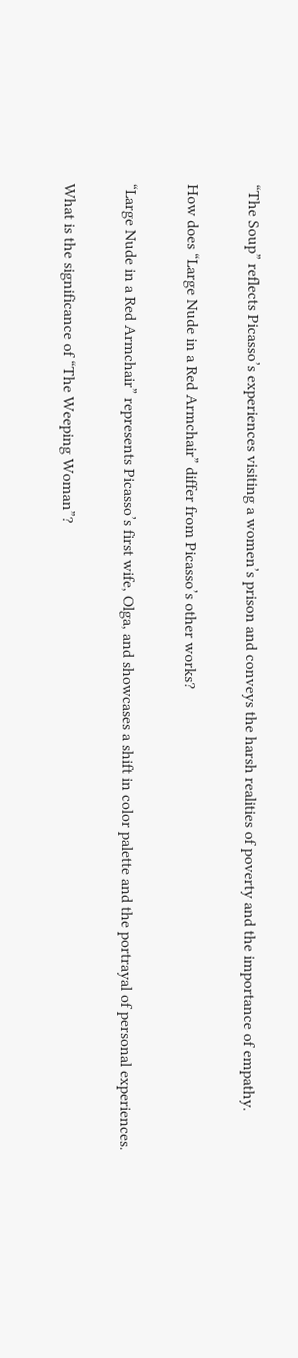“The Soup” reflects Picasso’s experiences visiting a women’s prison and conveys the harsh realities of poverty and the importance of empathy.

How does “Large Nude in a Red Armchair” differ from Picasso’s other works?

“Large Nude in a Red Armchair” represents Picasso’s first wife, Olga, and showcases a shift in color palette and the portrayal of personal experiences.

What is the significance of “The Weeping Woman”?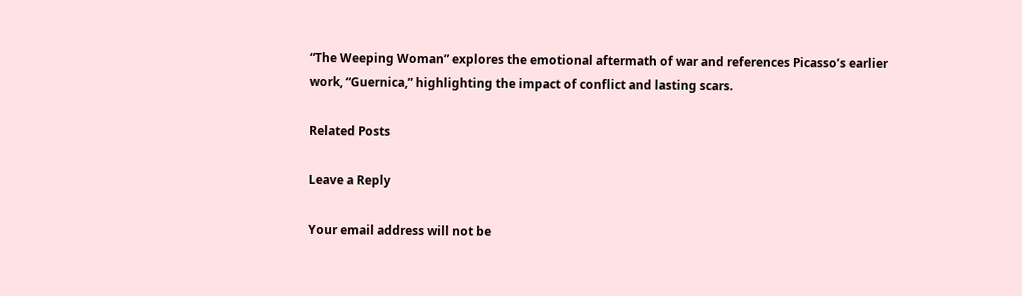“The Weeping Woman” explores the emotional aftermath of war and references Picasso’s earlier work, “Guernica,” highlighting the impact of conflict and lasting scars.

Related Posts

Leave a Reply

Your email address will not be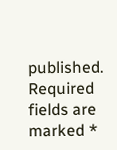published. Required fields are marked *